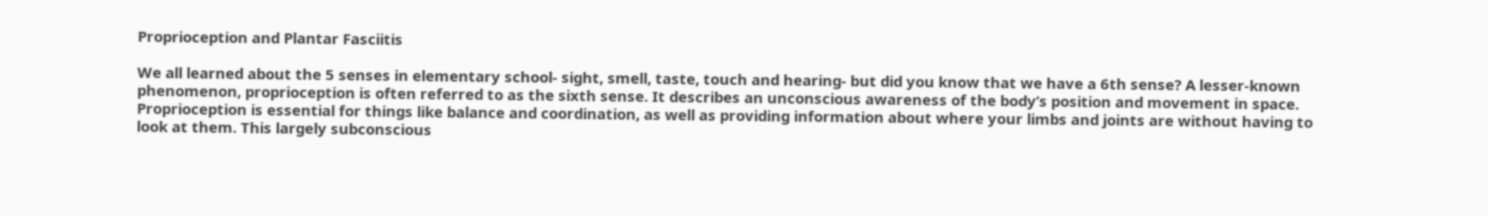Proprioception and Plantar Fasciitis

We all learned about the 5 senses in elementary school- sight, smell, taste, touch and hearing- but did you know that we have a 6th sense? A lesser-known phenomenon, proprioception is often referred to as the sixth sense. It describes an unconscious awareness of the body’s position and movement in space.
Proprioception is essential for things like balance and coordination, as well as providing information about where your limbs and joints are without having to look at them. This largely subconscious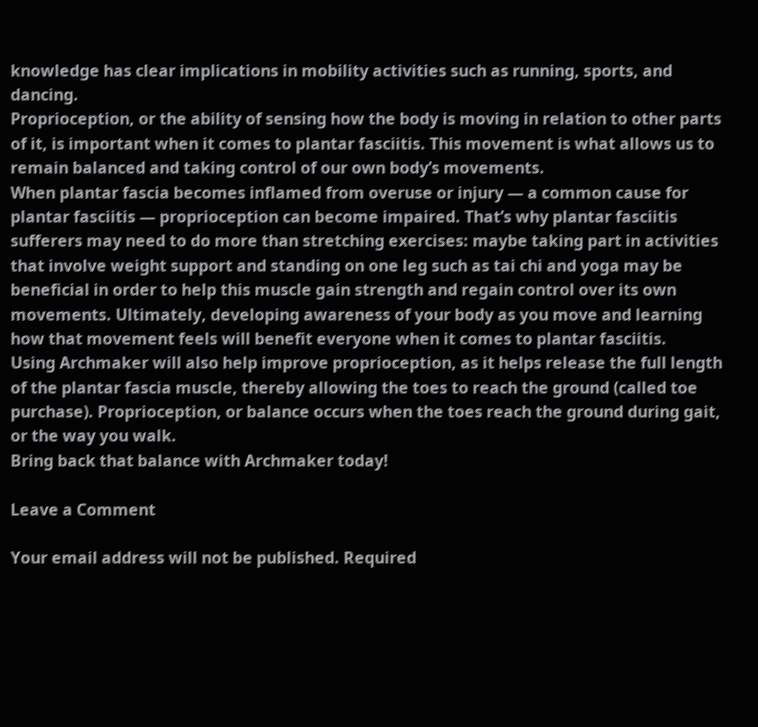knowledge has clear implications in mobility activities such as running, sports, and dancing.
Proprioception, or the ability of sensing how the body is moving in relation to other parts of it, is important when it comes to plantar fasciitis. This movement is what allows us to remain balanced and taking control of our own body’s movements.
When plantar fascia becomes inflamed from overuse or injury — a common cause for plantar fasciitis — proprioception can become impaired. That’s why plantar fasciitis sufferers may need to do more than stretching exercises: maybe taking part in activities that involve weight support and standing on one leg such as tai chi and yoga may be beneficial in order to help this muscle gain strength and regain control over its own movements. Ultimately, developing awareness of your body as you move and learning how that movement feels will benefit everyone when it comes to plantar fasciitis.
Using Archmaker will also help improve proprioception, as it helps release the full length of the plantar fascia muscle, thereby allowing the toes to reach the ground (called toe purchase). Proprioception, or balance occurs when the toes reach the ground during gait, or the way you walk.
Bring back that balance with Archmaker today!

Leave a Comment

Your email address will not be published. Required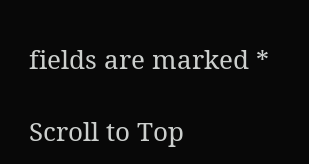fields are marked *

Scroll to Top